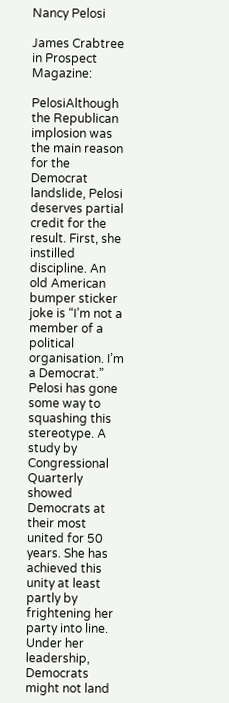Nancy Pelosi

James Crabtree in Prospect Magazine:

PelosiAlthough the Republican implosion was the main reason for the Democrat landslide, Pelosi deserves partial credit for the result. First, she instilled discipline. An old American bumper sticker joke is “I’m not a member of a political organisation. I’m a Democrat.” Pelosi has gone some way to squashing this stereotype. A study by Congressional Quarterly showed Democrats at their most united for 50 years. She has achieved this unity at least partly by frightening her party into line. Under her leadership, Democrats might not land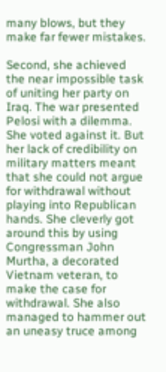many blows, but they make far fewer mistakes.

Second, she achieved the near impossible task of uniting her party on Iraq. The war presented Pelosi with a dilemma. She voted against it. But her lack of credibility on military matters meant that she could not argue for withdrawal without playing into Republican hands. She cleverly got around this by using Congressman John Murtha, a decorated Vietnam veteran, to make the case for withdrawal. She also managed to hammer out an uneasy truce among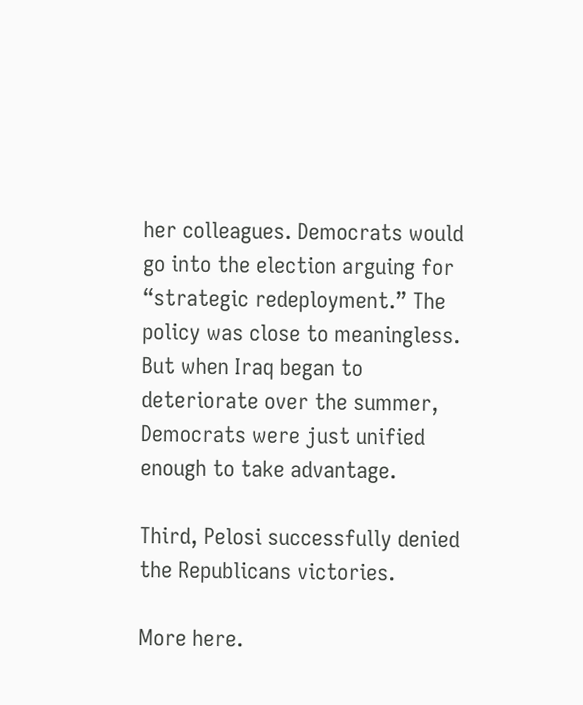her colleagues. Democrats would go into the election arguing for “strategic redeployment.” The policy was close to meaningless. But when Iraq began to deteriorate over the summer, Democrats were just unified enough to take advantage.

Third, Pelosi successfully denied the Republicans victories.

More here.